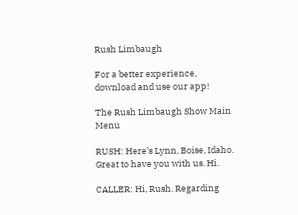Rush Limbaugh

For a better experience,
download and use our app!

The Rush Limbaugh Show Main Menu

RUSH: Here’s Lynn, Boise, Idaho. Great to have you with us. Hi.

CALLER: Hi, Rush. Regarding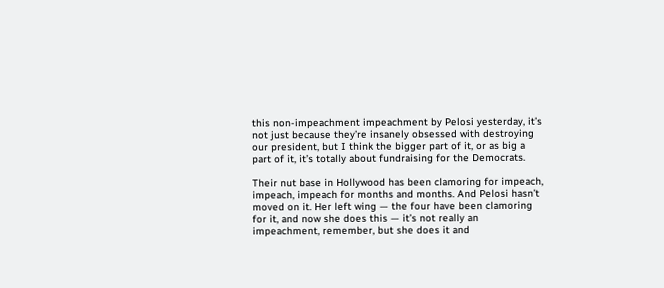this non-impeachment impeachment by Pelosi yesterday, it’s not just because they’re insanely obsessed with destroying our president, but I think the bigger part of it, or as big a part of it, it’s totally about fundraising for the Democrats.

Their nut base in Hollywood has been clamoring for impeach, impeach, impeach for months and months. And Pelosi hasn’t moved on it. Her left wing — the four have been clamoring for it, and now she does this — it’s not really an impeachment, remember, but she does it and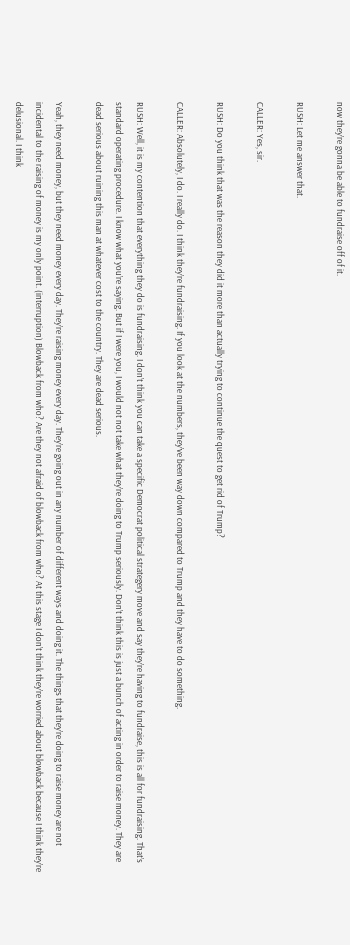now they’re gonna be able to fundraise off of it.

RUSH: Let me answer that.

CALLER: Yes, sir.

RUSH: Do you think that was the reason they did it more than actually trying to continue the quest to get rid of Trump?

CALLER: Absolutely, I do. I really do. I think they’re fundraising. If you look at the numbers, they’ve been way down compared to Trump and they have to do something.

RUSH: Well, it is my contention that everything they do is fundraising. I don’t think you can take a specific Democrat political strategery move and say they’re having to fundraise, this is all for fundraising. That’s standard operating procedure. I know what you’re saying. But if I were you, I would not not take what they’re doing to Trump seriously. Don’t think this is just a bunch of acting in order to raise money. They are dead serious about ruining this man at whatever cost to the country. They are dead serious.

Yeah, they need money, but they need money every day. They’re raising money every day. They’re going out in any number of different ways and doing it. The things that they’re doing to raise money are not incidental to the raising of money is my only point. (interruption) Blowback from who? Are they not afraid of blowback from who? At this stage I don’t think they’re worried about blowback because I think they’re delusional. I think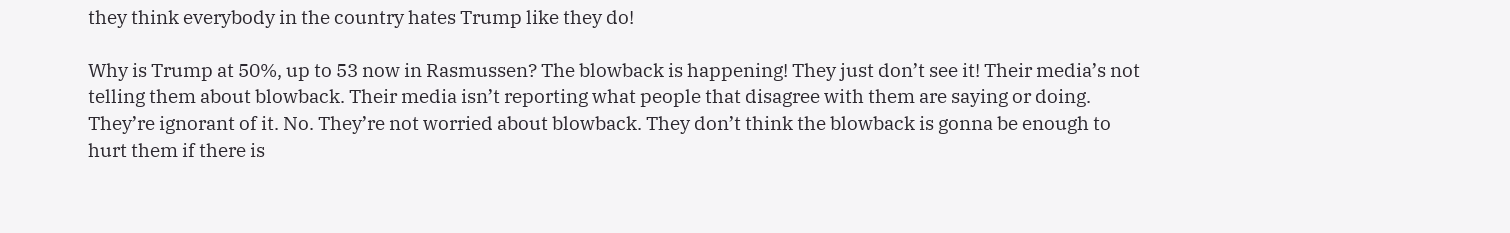they think everybody in the country hates Trump like they do!

Why is Trump at 50%, up to 53 now in Rasmussen? The blowback is happening! They just don’t see it! Their media’s not telling them about blowback. Their media isn’t reporting what people that disagree with them are saying or doing. They’re ignorant of it. No. They’re not worried about blowback. They don’t think the blowback is gonna be enough to hurt them if there is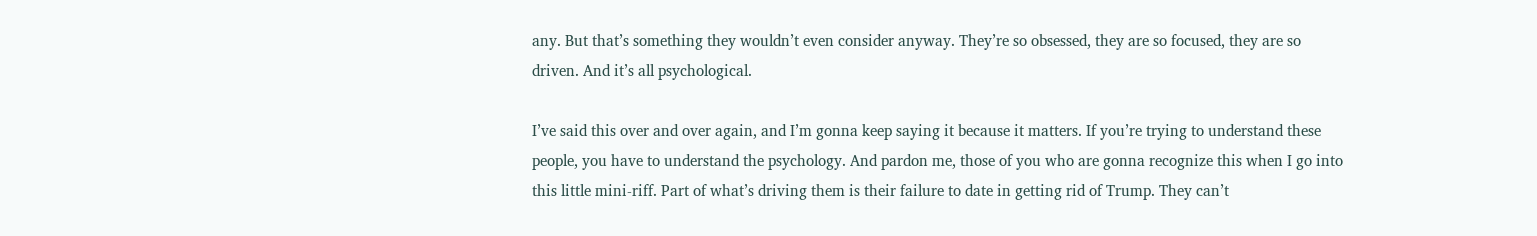any. But that’s something they wouldn’t even consider anyway. They’re so obsessed, they are so focused, they are so driven. And it’s all psychological.

I’ve said this over and over again, and I’m gonna keep saying it because it matters. If you’re trying to understand these people, you have to understand the psychology. And pardon me, those of you who are gonna recognize this when I go into this little mini-riff. Part of what’s driving them is their failure to date in getting rid of Trump. They can’t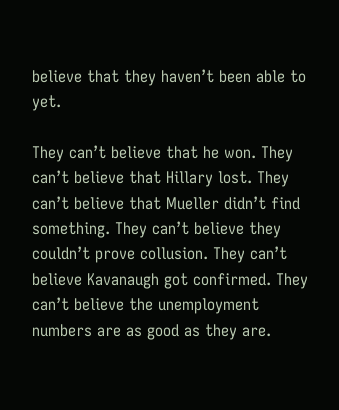believe that they haven’t been able to yet.

They can’t believe that he won. They can’t believe that Hillary lost. They can’t believe that Mueller didn’t find something. They can’t believe they couldn’t prove collusion. They can’t believe Kavanaugh got confirmed. They can’t believe the unemployment numbers are as good as they are.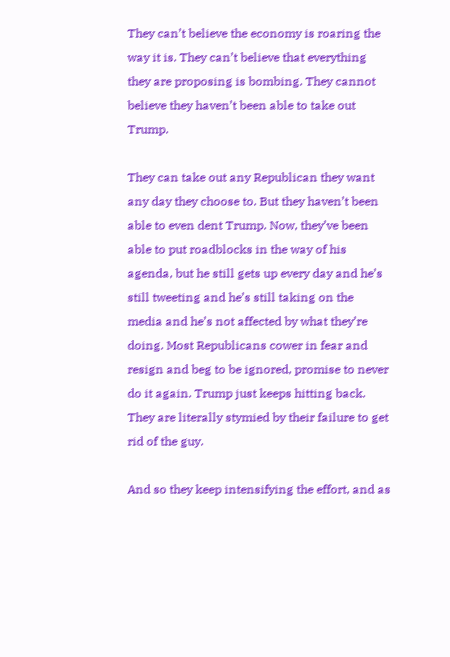They can’t believe the economy is roaring the way it is. They can’t believe that everything they are proposing is bombing. They cannot believe they haven’t been able to take out Trump.

They can take out any Republican they want any day they choose to. But they haven’t been able to even dent Trump. Now, they’ve been able to put roadblocks in the way of his agenda, but he still gets up every day and he’s still tweeting and he’s still taking on the media and he’s not affected by what they’re doing. Most Republicans cower in fear and resign and beg to be ignored, promise to never do it again. Trump just keeps hitting back. They are literally stymied by their failure to get rid of the guy.

And so they keep intensifying the effort, and as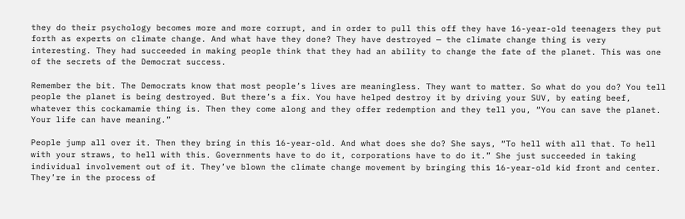they do their psychology becomes more and more corrupt, and in order to pull this off they have 16-year-old teenagers they put forth as experts on climate change. And what have they done? They have destroyed — the climate change thing is very interesting. They had succeeded in making people think that they had an ability to change the fate of the planet. This was one of the secrets of the Democrat success.

Remember the bit. The Democrats know that most people’s lives are meaningless. They want to matter. So what do you do? You tell people the planet is being destroyed. But there’s a fix. You have helped destroy it by driving your SUV, by eating beef, whatever this cockamamie thing is. Then they come along and they offer redemption and they tell you, “You can save the planet. Your life can have meaning.”

People jump all over it. Then they bring in this 16-year-old. And what does she do? She says, “To hell with all that. To hell with your straws, to hell with this. Governments have to do it, corporations have to do it.” She just succeeded in taking individual involvement out of it. They’ve blown the climate change movement by bringing this 16-year-old kid front and center. They’re in the process of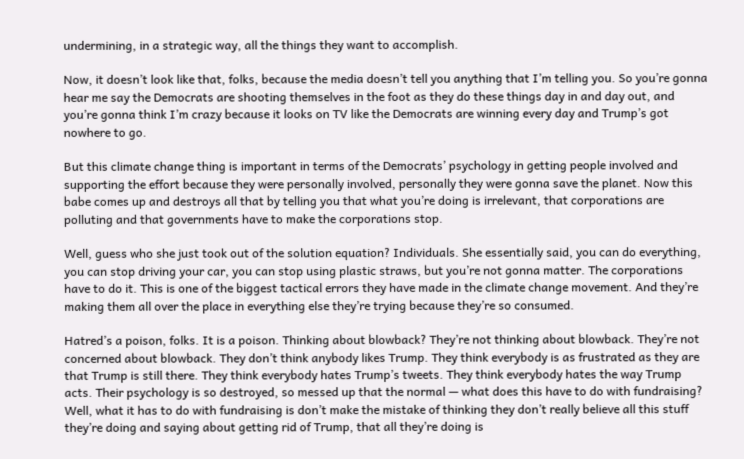undermining, in a strategic way, all the things they want to accomplish.

Now, it doesn’t look like that, folks, because the media doesn’t tell you anything that I’m telling you. So you’re gonna hear me say the Democrats are shooting themselves in the foot as they do these things day in and day out, and you’re gonna think I’m crazy because it looks on TV like the Democrats are winning every day and Trump’s got nowhere to go.

But this climate change thing is important in terms of the Democrats’ psychology in getting people involved and supporting the effort because they were personally involved, personally they were gonna save the planet. Now this babe comes up and destroys all that by telling you that what you’re doing is irrelevant, that corporations are polluting and that governments have to make the corporations stop.

Well, guess who she just took out of the solution equation? Individuals. She essentially said, you can do everything, you can stop driving your car, you can stop using plastic straws, but you’re not gonna matter. The corporations have to do it. This is one of the biggest tactical errors they have made in the climate change movement. And they’re making them all over the place in everything else they’re trying because they’re so consumed.

Hatred’s a poison, folks. It is a poison. Thinking about blowback? They’re not thinking about blowback. They’re not concerned about blowback. They don’t think anybody likes Trump. They think everybody is as frustrated as they are that Trump is still there. They think everybody hates Trump’s tweets. They think everybody hates the way Trump acts. Their psychology is so destroyed, so messed up that the normal — what does this have to do with fundraising? Well, what it has to do with fundraising is don’t make the mistake of thinking they don’t really believe all this stuff they’re doing and saying about getting rid of Trump, that all they’re doing is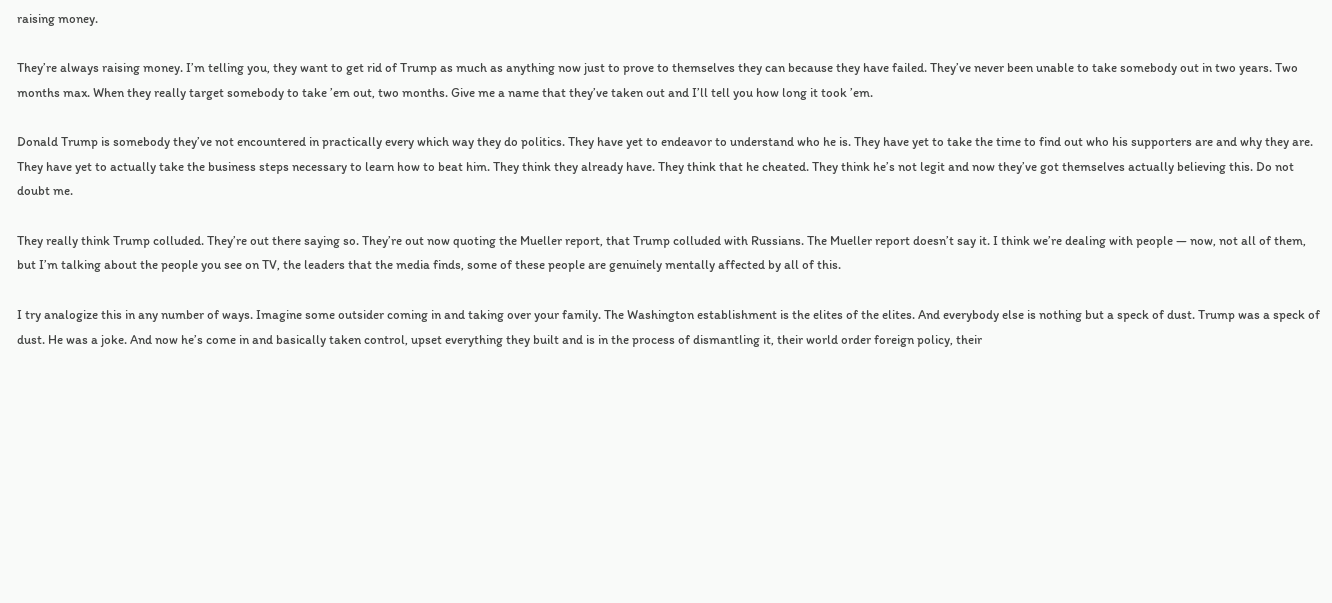raising money.

They’re always raising money. I’m telling you, they want to get rid of Trump as much as anything now just to prove to themselves they can because they have failed. They’ve never been unable to take somebody out in two years. Two months max. When they really target somebody to take ’em out, two months. Give me a name that they’ve taken out and I’ll tell you how long it took ’em.

Donald Trump is somebody they’ve not encountered in practically every which way they do politics. They have yet to endeavor to understand who he is. They have yet to take the time to find out who his supporters are and why they are. They have yet to actually take the business steps necessary to learn how to beat him. They think they already have. They think that he cheated. They think he’s not legit and now they’ve got themselves actually believing this. Do not doubt me.

They really think Trump colluded. They’re out there saying so. They’re out now quoting the Mueller report, that Trump colluded with Russians. The Mueller report doesn’t say it. I think we’re dealing with people — now, not all of them, but I’m talking about the people you see on TV, the leaders that the media finds, some of these people are genuinely mentally affected by all of this.

I try analogize this in any number of ways. Imagine some outsider coming in and taking over your family. The Washington establishment is the elites of the elites. And everybody else is nothing but a speck of dust. Trump was a speck of dust. He was a joke. And now he’s come in and basically taken control, upset everything they built and is in the process of dismantling it, their world order foreign policy, their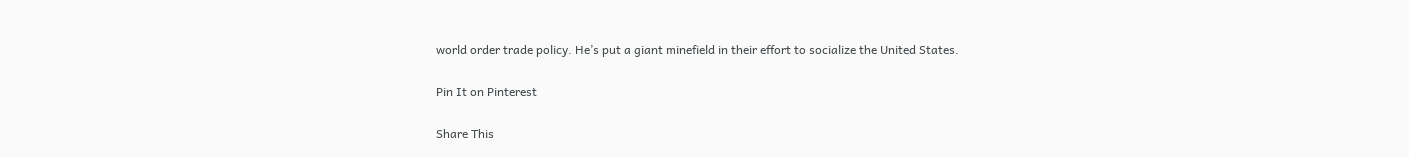world order trade policy. He’s put a giant minefield in their effort to socialize the United States.

Pin It on Pinterest

Share This